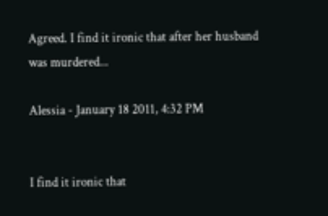Agreed. I find it ironic that after her husband was murdered...

Alessia - January 18 2011, 4:32 PM


I find it ironic that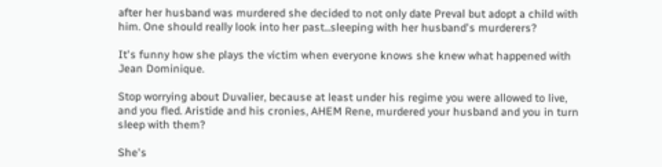after her husband was murdered she decided to not only date Preval but adopt a child with him. One should really look into her past...sleeping with her husband's murderers?

It's funny how she plays the victim when everyone knows she knew what happened with Jean Dominique.

Stop worrying about Duvalier, because at least under his regime you were allowed to live, and you fled. Aristide and his cronies, AHEM Rene, murdered your husband and you in turn sleep with them?

She's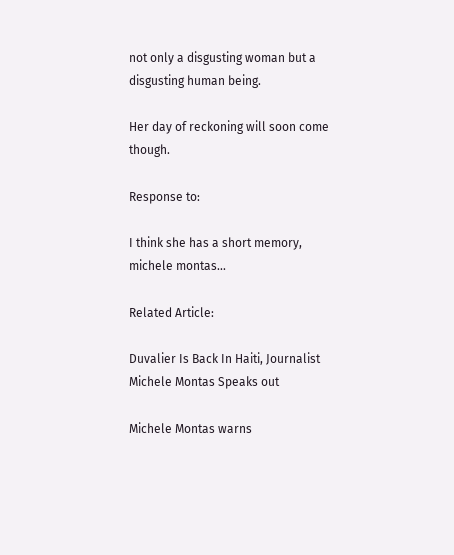not only a disgusting woman but a disgusting human being.

Her day of reckoning will soon come though.

Response to:

I think she has a short memory, michele montas...

Related Article:

Duvalier Is Back In Haiti, Journalist Michele Montas Speaks out

Michele Montas warns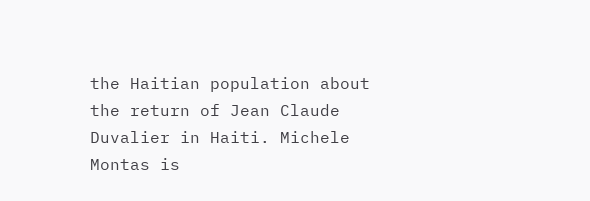the Haitian population about the return of Jean Claude Duvalier in Haiti. Michele Montas is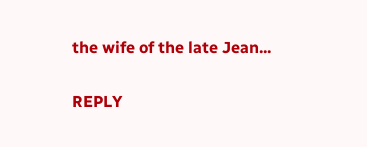the wife of the late Jean...

REPLY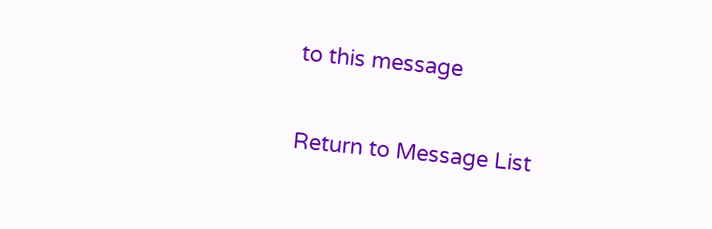to this message

Return to Message List